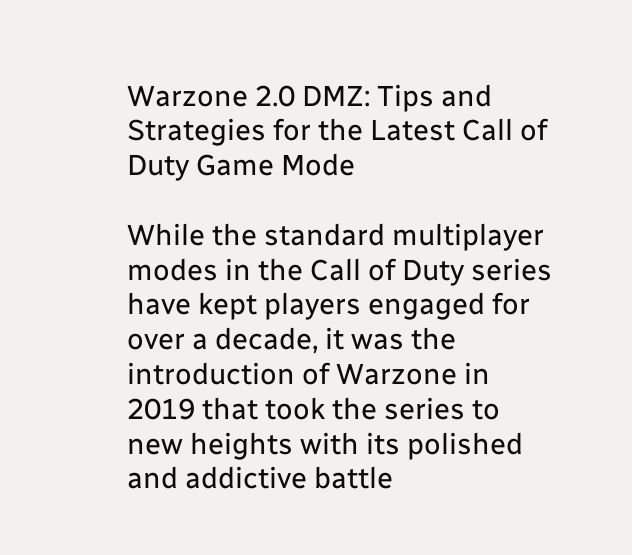Warzone 2.0 DMZ: Tips and Strategies for the Latest Call of Duty Game Mode

While the standard multiplayer modes in the Call of Duty series have kept players engaged for over a decade, it was the introduction of Warzone in 2019 that took the series to new heights with its polished and addictive battle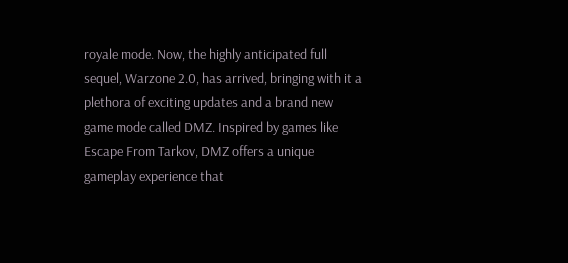royale mode. Now, the highly anticipated full sequel, Warzone 2.0, has arrived, bringing with it a plethora of exciting updates and a brand new game mode called DMZ. Inspired by games like Escape From Tarkov, DMZ offers a unique gameplay experience that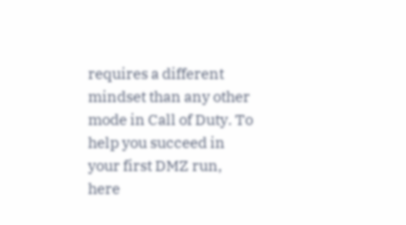requires a different mindset than any other mode in Call of Duty. To help you succeed in your first DMZ run, here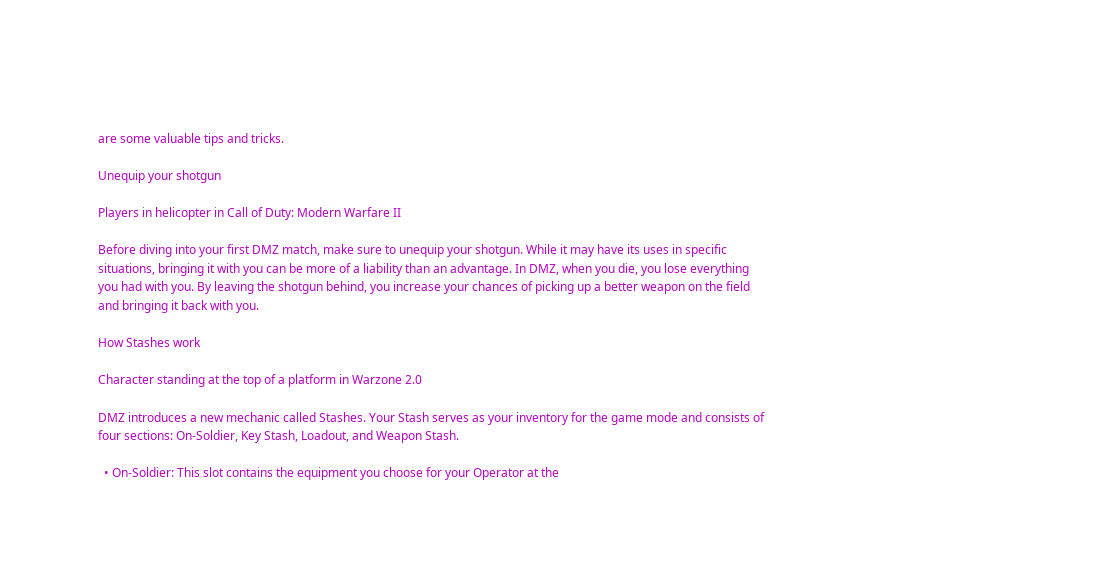are some valuable tips and tricks.

Unequip your shotgun

Players in helicopter in Call of Duty: Modern Warfare II

Before diving into your first DMZ match, make sure to unequip your shotgun. While it may have its uses in specific situations, bringing it with you can be more of a liability than an advantage. In DMZ, when you die, you lose everything you had with you. By leaving the shotgun behind, you increase your chances of picking up a better weapon on the field and bringing it back with you.

How Stashes work

Character standing at the top of a platform in Warzone 2.0

DMZ introduces a new mechanic called Stashes. Your Stash serves as your inventory for the game mode and consists of four sections: On-Soldier, Key Stash, Loadout, and Weapon Stash.

  • On-Soldier: This slot contains the equipment you choose for your Operator at the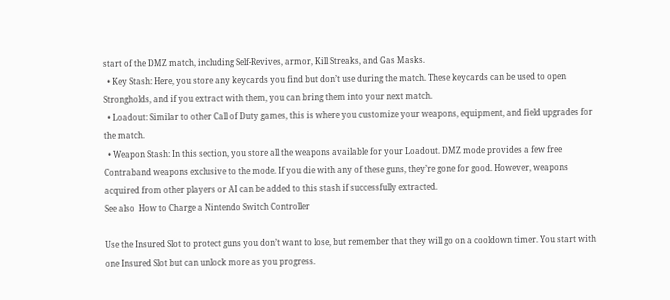start of the DMZ match, including Self-Revives, armor, Kill Streaks, and Gas Masks.
  • Key Stash: Here, you store any keycards you find but don’t use during the match. These keycards can be used to open Strongholds, and if you extract with them, you can bring them into your next match.
  • Loadout: Similar to other Call of Duty games, this is where you customize your weapons, equipment, and field upgrades for the match.
  • Weapon Stash: In this section, you store all the weapons available for your Loadout. DMZ mode provides a few free Contraband weapons exclusive to the mode. If you die with any of these guns, they’re gone for good. However, weapons acquired from other players or AI can be added to this stash if successfully extracted.
See also  How to Charge a Nintendo Switch Controller

Use the Insured Slot to protect guns you don’t want to lose, but remember that they will go on a cooldown timer. You start with one Insured Slot but can unlock more as you progress.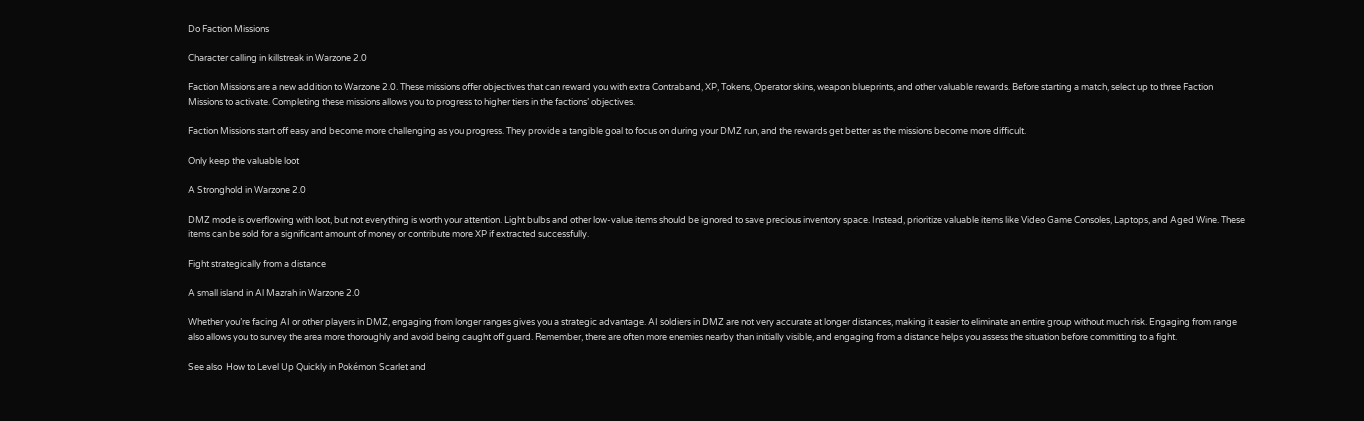Do Faction Missions

Character calling in killstreak in Warzone 2.0

Faction Missions are a new addition to Warzone 2.0. These missions offer objectives that can reward you with extra Contraband, XP, Tokens, Operator skins, weapon blueprints, and other valuable rewards. Before starting a match, select up to three Faction Missions to activate. Completing these missions allows you to progress to higher tiers in the factions’ objectives.

Faction Missions start off easy and become more challenging as you progress. They provide a tangible goal to focus on during your DMZ run, and the rewards get better as the missions become more difficult.

Only keep the valuable loot

A Stronghold in Warzone 2.0

DMZ mode is overflowing with loot, but not everything is worth your attention. Light bulbs and other low-value items should be ignored to save precious inventory space. Instead, prioritize valuable items like Video Game Consoles, Laptops, and Aged Wine. These items can be sold for a significant amount of money or contribute more XP if extracted successfully.

Fight strategically from a distance

A small island in Al Mazrah in Warzone 2.0

Whether you’re facing AI or other players in DMZ, engaging from longer ranges gives you a strategic advantage. AI soldiers in DMZ are not very accurate at longer distances, making it easier to eliminate an entire group without much risk. Engaging from range also allows you to survey the area more thoroughly and avoid being caught off guard. Remember, there are often more enemies nearby than initially visible, and engaging from a distance helps you assess the situation before committing to a fight.

See also  How to Level Up Quickly in Pokémon Scarlet and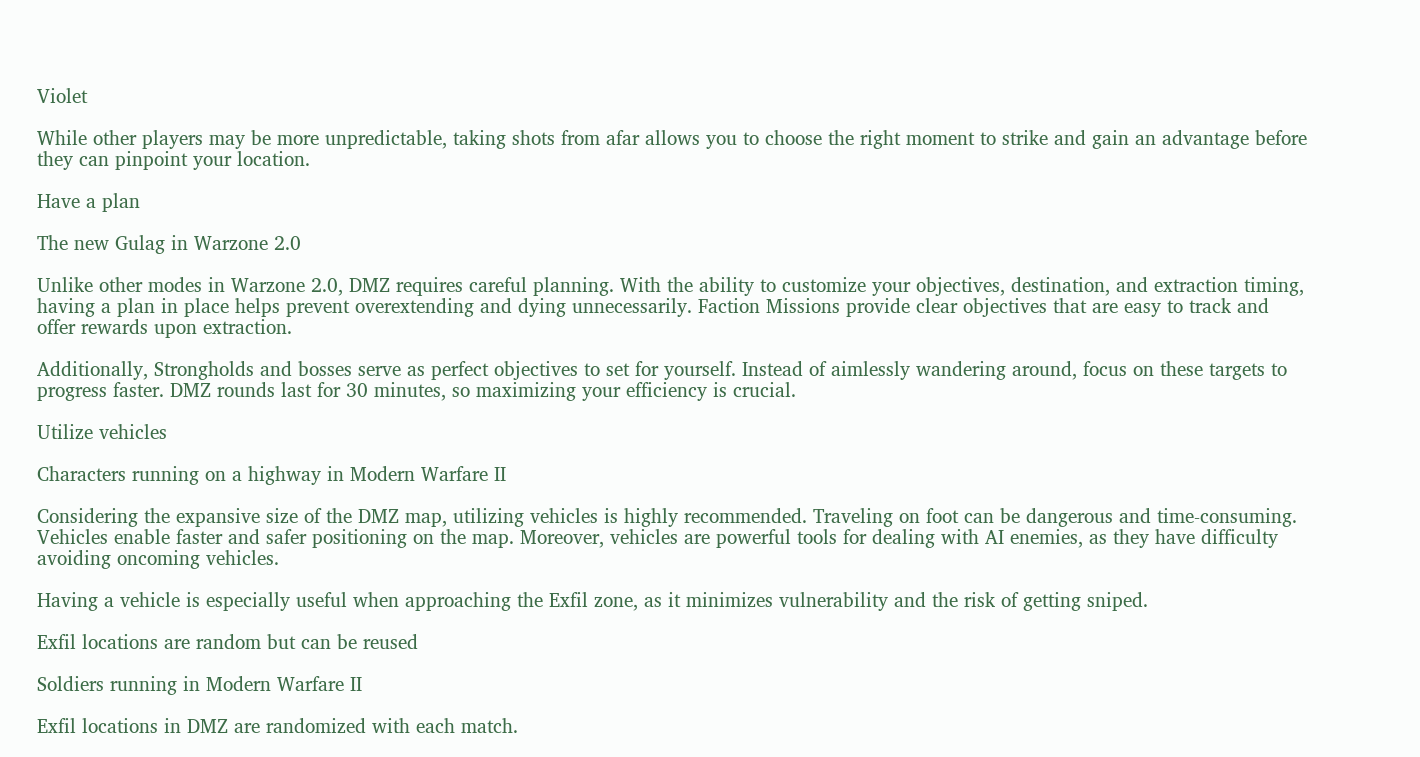Violet

While other players may be more unpredictable, taking shots from afar allows you to choose the right moment to strike and gain an advantage before they can pinpoint your location.

Have a plan

The new Gulag in Warzone 2.0

Unlike other modes in Warzone 2.0, DMZ requires careful planning. With the ability to customize your objectives, destination, and extraction timing, having a plan in place helps prevent overextending and dying unnecessarily. Faction Missions provide clear objectives that are easy to track and offer rewards upon extraction.

Additionally, Strongholds and bosses serve as perfect objectives to set for yourself. Instead of aimlessly wandering around, focus on these targets to progress faster. DMZ rounds last for 30 minutes, so maximizing your efficiency is crucial.

Utilize vehicles

Characters running on a highway in Modern Warfare II

Considering the expansive size of the DMZ map, utilizing vehicles is highly recommended. Traveling on foot can be dangerous and time-consuming. Vehicles enable faster and safer positioning on the map. Moreover, vehicles are powerful tools for dealing with AI enemies, as they have difficulty avoiding oncoming vehicles.

Having a vehicle is especially useful when approaching the Exfil zone, as it minimizes vulnerability and the risk of getting sniped.

Exfil locations are random but can be reused

Soldiers running in Modern Warfare II

Exfil locations in DMZ are randomized with each match.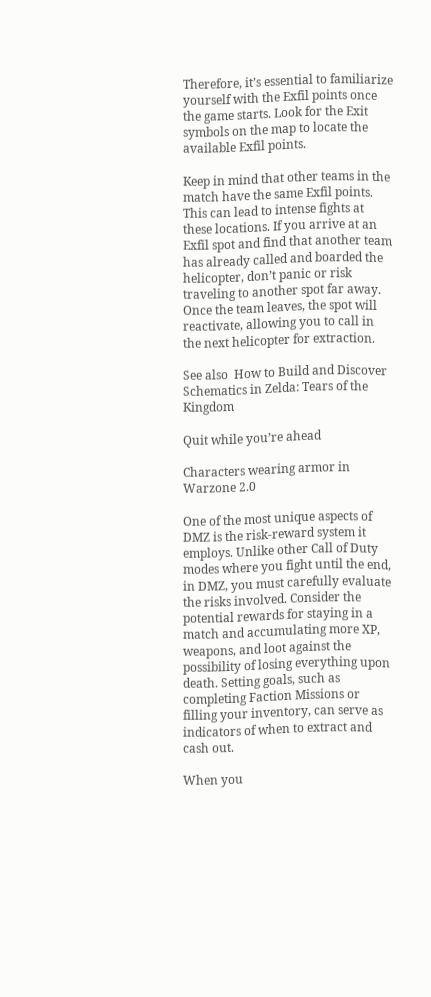Therefore, it’s essential to familiarize yourself with the Exfil points once the game starts. Look for the Exit symbols on the map to locate the available Exfil points.

Keep in mind that other teams in the match have the same Exfil points. This can lead to intense fights at these locations. If you arrive at an Exfil spot and find that another team has already called and boarded the helicopter, don’t panic or risk traveling to another spot far away. Once the team leaves, the spot will reactivate, allowing you to call in the next helicopter for extraction.

See also  How to Build and Discover Schematics in Zelda: Tears of the Kingdom

Quit while you’re ahead

Characters wearing armor in Warzone 2.0

One of the most unique aspects of DMZ is the risk-reward system it employs. Unlike other Call of Duty modes where you fight until the end, in DMZ, you must carefully evaluate the risks involved. Consider the potential rewards for staying in a match and accumulating more XP, weapons, and loot against the possibility of losing everything upon death. Setting goals, such as completing Faction Missions or filling your inventory, can serve as indicators of when to extract and cash out.

When you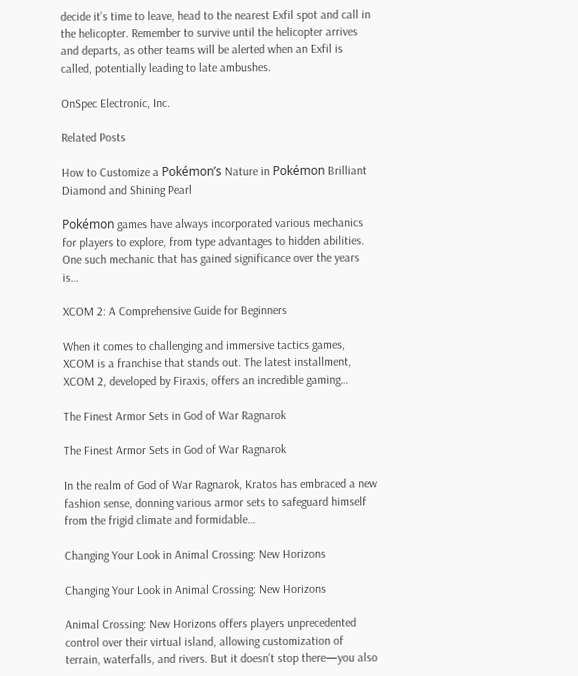decide it’s time to leave, head to the nearest Exfil spot and call in the helicopter. Remember to survive until the helicopter arrives and departs, as other teams will be alerted when an Exfil is called, potentially leading to late ambushes.

OnSpec Electronic, Inc.

Related Posts

How to Customize a Pokémon’s Nature in Pokémon Brilliant Diamond and Shining Pearl

Pokémon games have always incorporated various mechanics for players to explore, from type advantages to hidden abilities. One such mechanic that has gained significance over the years is…

XCOM 2: A Comprehensive Guide for Beginners

When it comes to challenging and immersive tactics games, XCOM is a franchise that stands out. The latest installment, XCOM 2, developed by Firaxis, offers an incredible gaming…

The Finest Armor Sets in God of War Ragnarok

The Finest Armor Sets in God of War Ragnarok

In the realm of God of War Ragnarok, Kratos has embraced a new fashion sense, donning various armor sets to safeguard himself from the frigid climate and formidable…

Changing Your Look in Animal Crossing: New Horizons

Changing Your Look in Animal Crossing: New Horizons

Animal Crossing: New Horizons offers players unprecedented control over their virtual island, allowing customization of terrain, waterfalls, and rivers. But it doesn’t stop there—you also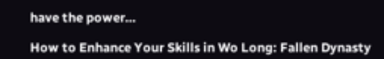have the power…

How to Enhance Your Skills in Wo Long: Fallen Dynasty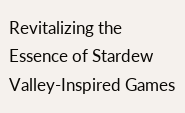Revitalizing the Essence of Stardew Valley-Inspired Games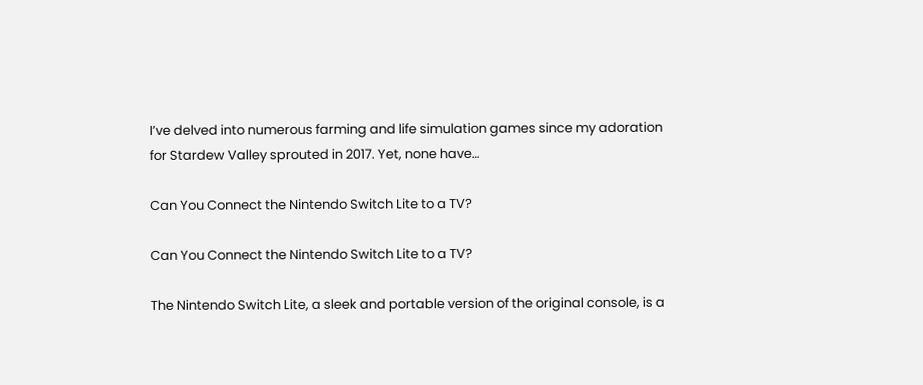I’ve delved into numerous farming and life simulation games since my adoration for Stardew Valley sprouted in 2017. Yet, none have…

Can You Connect the Nintendo Switch Lite to a TV?

Can You Connect the Nintendo Switch Lite to a TV?

The Nintendo Switch Lite, a sleek and portable version of the original console, is a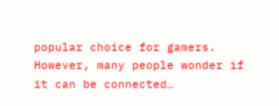popular choice for gamers. However, many people wonder if it can be connected…